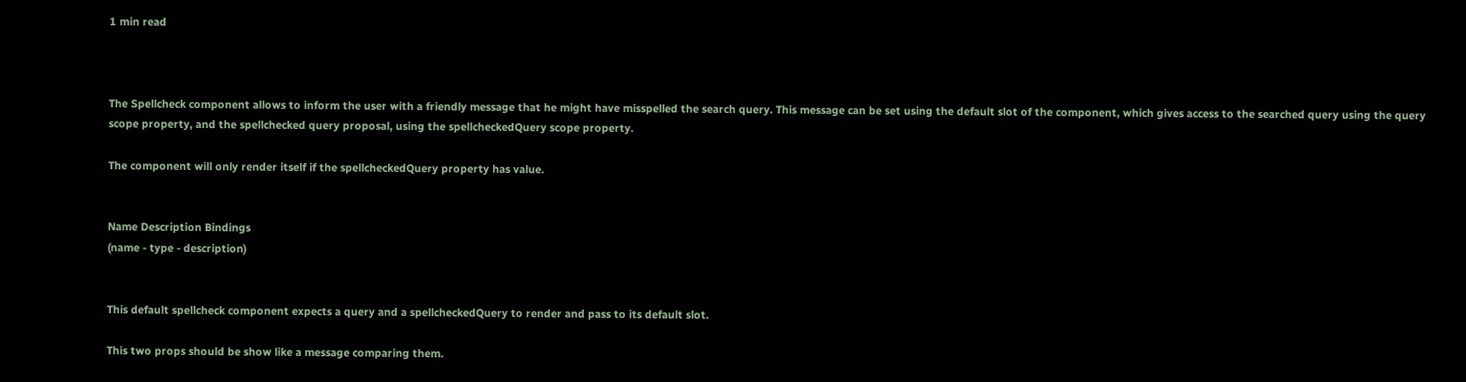1 min read



The Spellcheck component allows to inform the user with a friendly message that he might have misspelled the search query. This message can be set using the default slot of the component, which gives access to the searched query using the query scope property, and the spellchecked query proposal, using the spellcheckedQuery scope property.

The component will only render itself if the spellcheckedQuery property has value.


Name Description Bindings
(name - type - description)


This default spellcheck component expects a query and a spellcheckedQuery to render and pass to its default slot.

This two props should be show like a message comparing them.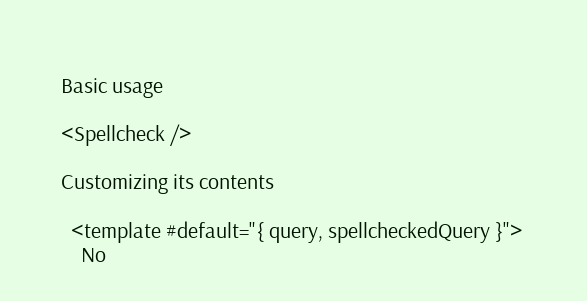Basic usage

<Spellcheck />

Customizing its contents

  <template #default="{ query, spellcheckedQuery }">
    No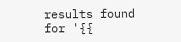results found for '{{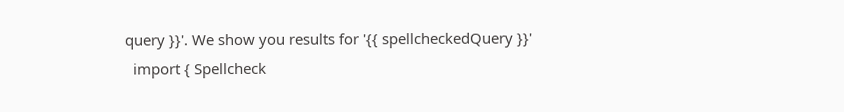query }}'. We show you results for '{{ spellcheckedQuery }}'
  import { Spellcheck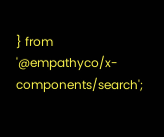} from '@empathyco/x-components/search';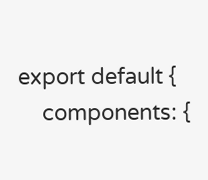export default {
    components: {